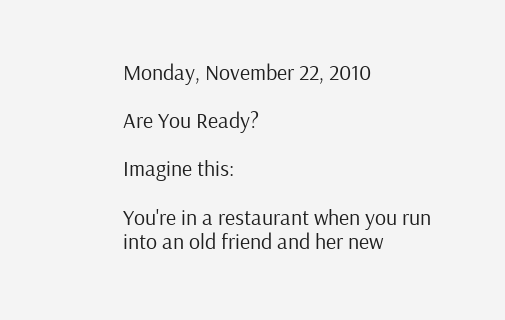Monday, November 22, 2010

Are You Ready?

Imagine this:

You're in a restaurant when you run into an old friend and her new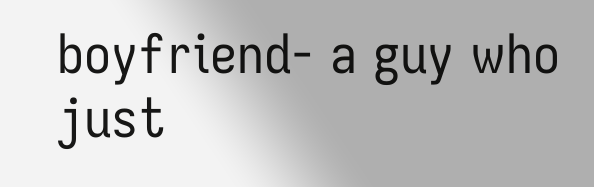boyfriend- a guy who just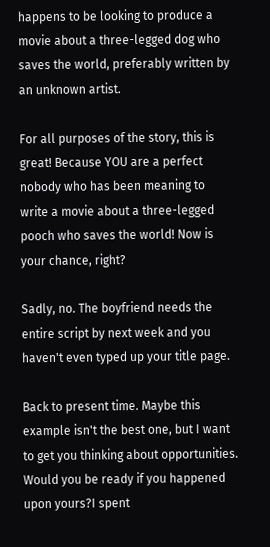happens to be looking to produce a movie about a three-legged dog who saves the world, preferably written by an unknown artist.

For all purposes of the story, this is great! Because YOU are a perfect nobody who has been meaning to write a movie about a three-legged pooch who saves the world! Now is your chance, right?

Sadly, no. The boyfriend needs the entire script by next week and you haven't even typed up your title page.

Back to present time. Maybe this example isn't the best one, but I want to get you thinking about opportunities. Would you be ready if you happened upon yours?I spent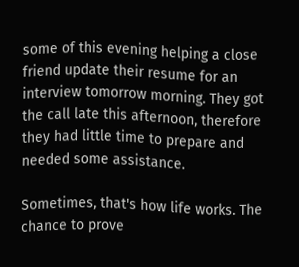some of this evening helping a close friend update their resume for an interview tomorrow morning. They got the call late this afternoon, therefore they had little time to prepare and needed some assistance.

Sometimes, that's how life works. The chance to prove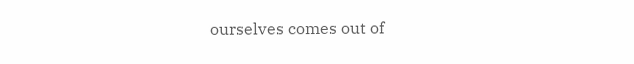ourselves comes out of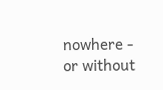nowhere - or without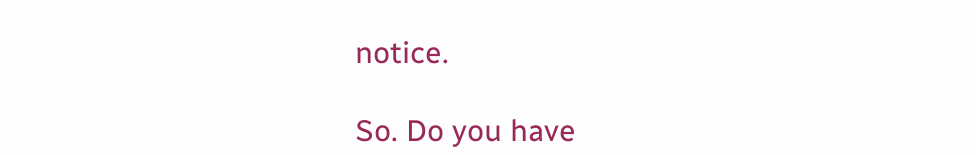notice.

So. Do you have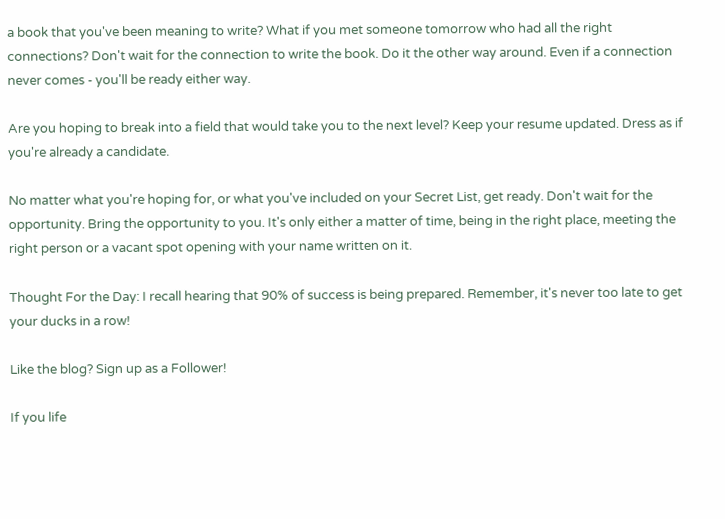a book that you've been meaning to write? What if you met someone tomorrow who had all the right connections? Don't wait for the connection to write the book. Do it the other way around. Even if a connection never comes - you'll be ready either way.

Are you hoping to break into a field that would take you to the next level? Keep your resume updated. Dress as if you're already a candidate.

No matter what you're hoping for, or what you've included on your Secret List, get ready. Don't wait for the opportunity. Bring the opportunity to you. It's only either a matter of time, being in the right place, meeting the right person or a vacant spot opening with your name written on it.

Thought For the Day: I recall hearing that 90% of success is being prepared. Remember, it's never too late to get your ducks in a row!

Like the blog? Sign up as a Follower!

If you life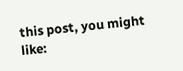this post, you might like: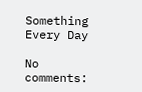Something Every Day

No comments: